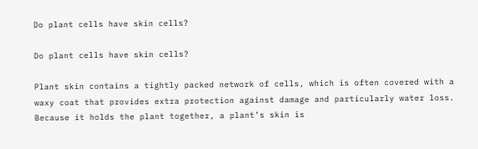Do plant cells have skin cells?

Do plant cells have skin cells?

Plant skin contains a tightly packed network of cells, which is often covered with a waxy coat that provides extra protection against damage and particularly water loss. Because it holds the plant together, a plant’s skin is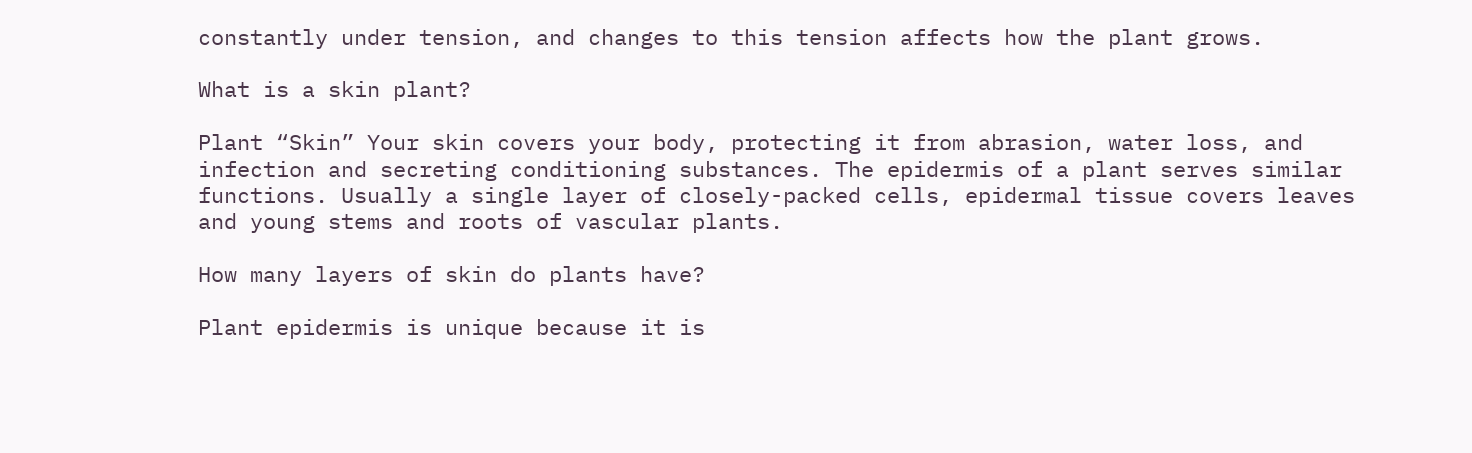constantly under tension, and changes to this tension affects how the plant grows.

What is a skin plant?

Plant “Skin” Your skin covers your body, protecting it from abrasion, water loss, and infection and secreting conditioning substances. The epidermis of a plant serves similar functions. Usually a single layer of closely-packed cells, epidermal tissue covers leaves and young stems and roots of vascular plants.

How many layers of skin do plants have?

Plant epidermis is unique because it is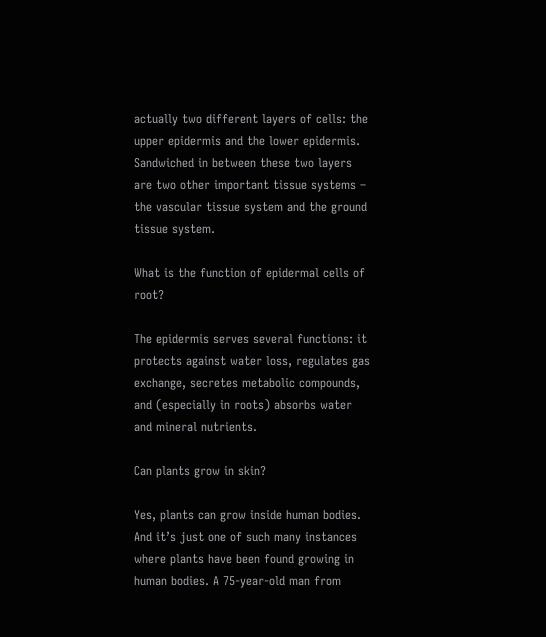actually two different layers of cells: the upper epidermis and the lower epidermis. Sandwiched in between these two layers are two other important tissue systems – the vascular tissue system and the ground tissue system.

What is the function of epidermal cells of root?

The epidermis serves several functions: it protects against water loss, regulates gas exchange, secretes metabolic compounds, and (especially in roots) absorbs water and mineral nutrients.

Can plants grow in skin?

Yes, plants can grow inside human bodies. And it’s just one of such many instances where plants have been found growing in human bodies. A 75-year-old man from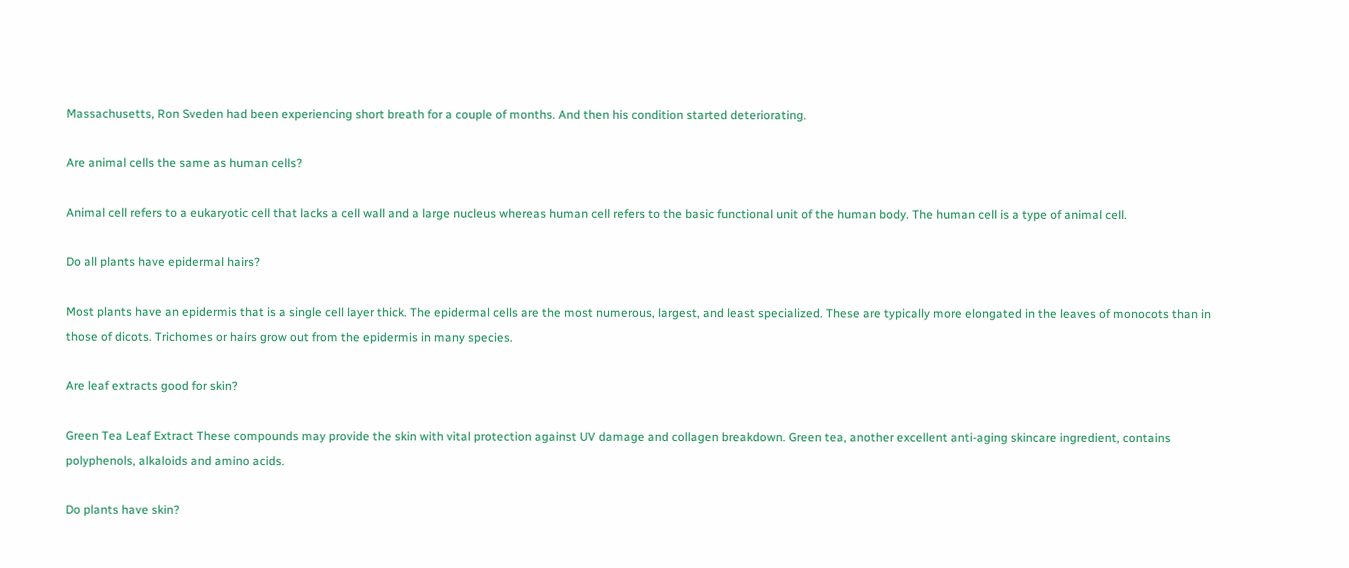Massachusetts, Ron Sveden had been experiencing short breath for a couple of months. And then his condition started deteriorating.

Are animal cells the same as human cells?

Animal cell refers to a eukaryotic cell that lacks a cell wall and a large nucleus whereas human cell refers to the basic functional unit of the human body. The human cell is a type of animal cell.

Do all plants have epidermal hairs?

Most plants have an epidermis that is a single cell layer thick. The epidermal cells are the most numerous, largest, and least specialized. These are typically more elongated in the leaves of monocots than in those of dicots. Trichomes or hairs grow out from the epidermis in many species.

Are leaf extracts good for skin?

Green Tea Leaf Extract These compounds may provide the skin with vital protection against UV damage and collagen breakdown. Green tea, another excellent anti-aging skincare ingredient, contains polyphenols, alkaloids and amino acids.

Do plants have skin?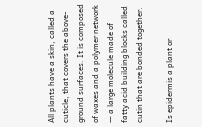All plants have a skin, called a cuticle, that covers the above-ground surfaces. It is composed of waxes and a polymer network — a large molecule made of fatty acid building blocks called cutin that are bonded together.

Is epidermis a plant or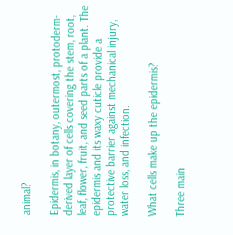animal?

Epidermis, in botany, outermost, protoderm-derived layer of cells covering the stem, root, leaf, flower, fruit, and seed parts of a plant. The epidermis and its waxy cuticle provide a protective barrier against mechanical injury, water loss, and infection.

What cells make up the epidermis?

Three main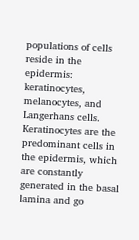populations of cells reside in the epidermis: keratinocytes, melanocytes, and Langerhans cells. Keratinocytes are the predominant cells in the epidermis, which are constantly generated in the basal lamina and go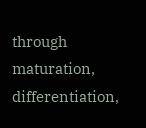through maturation, differentiation,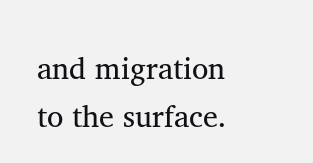and migration to the surface.